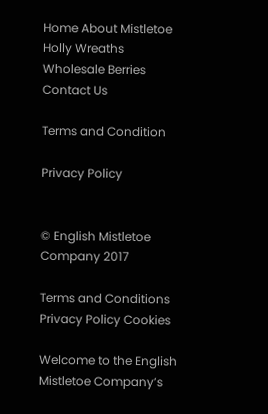Home About Mistletoe Holly Wreaths Wholesale Berries Contact Us

Terms and Condition

Privacy Policy


© English Mistletoe Company 2017

Terms and Conditions Privacy Policy Cookies

Welcome to the English Mistletoe Company’s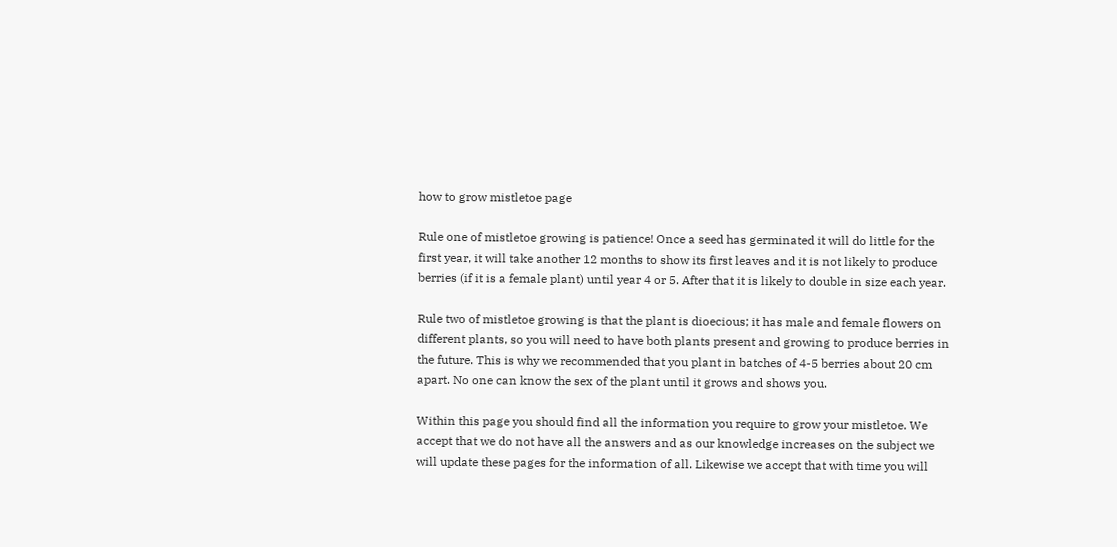how to grow mistletoe page

Rule one of mistletoe growing is patience! Once a seed has germinated it will do little for the first year, it will take another 12 months to show its first leaves and it is not likely to produce berries (if it is a female plant) until year 4 or 5. After that it is likely to double in size each year.

Rule two of mistletoe growing is that the plant is dioecious; it has male and female flowers on different plants, so you will need to have both plants present and growing to produce berries in the future. This is why we recommended that you plant in batches of 4-5 berries about 20 cm apart. No one can know the sex of the plant until it grows and shows you.

Within this page you should find all the information you require to grow your mistletoe. We accept that we do not have all the answers and as our knowledge increases on the subject we will update these pages for the information of all. Likewise we accept that with time you will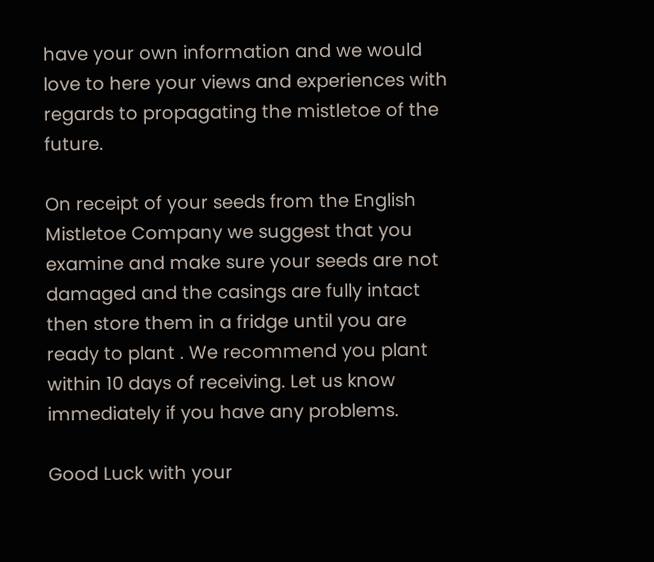have your own information and we would love to here your views and experiences with regards to propagating the mistletoe of the future.

On receipt of your seeds from the English Mistletoe Company we suggest that you examine and make sure your seeds are not damaged and the casings are fully intact then store them in a fridge until you are ready to plant . We recommend you plant within 10 days of receiving. Let us know immediately if you have any problems.

Good Luck with your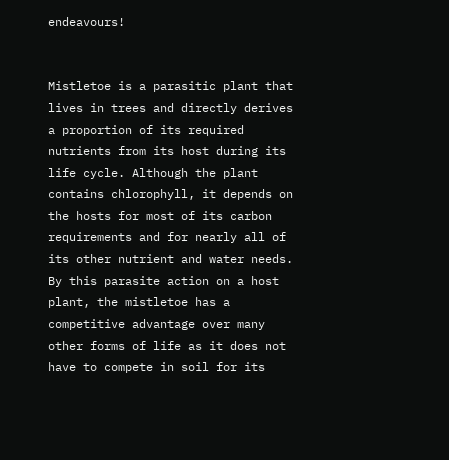endeavours!


Mistletoe is a parasitic plant that lives in trees and directly derives a proportion of its required nutrients from its host during its life cycle. Although the plant contains chlorophyll, it depends on the hosts for most of its carbon requirements and for nearly all of its other nutrient and water needs. By this parasite action on a host plant, the mistletoe has a competitive advantage over many other forms of life as it does not have to compete in soil for its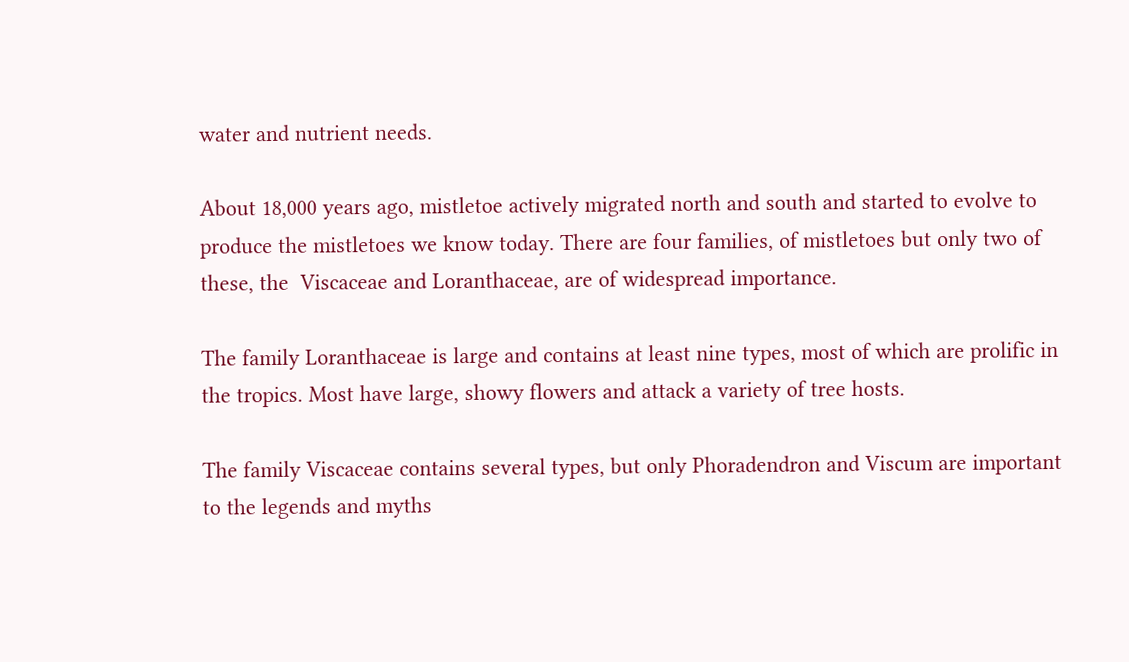water and nutrient needs.

About 18,000 years ago, mistletoe actively migrated north and south and started to evolve to produce the mistletoes we know today. There are four families, of mistletoes but only two of these, the  Viscaceae and Loranthaceae, are of widespread importance.

The family Loranthaceae is large and contains at least nine types, most of which are prolific in the tropics. Most have large, showy flowers and attack a variety of tree hosts.

The family Viscaceae contains several types, but only Phoradendron and Viscum are important to the legends and myths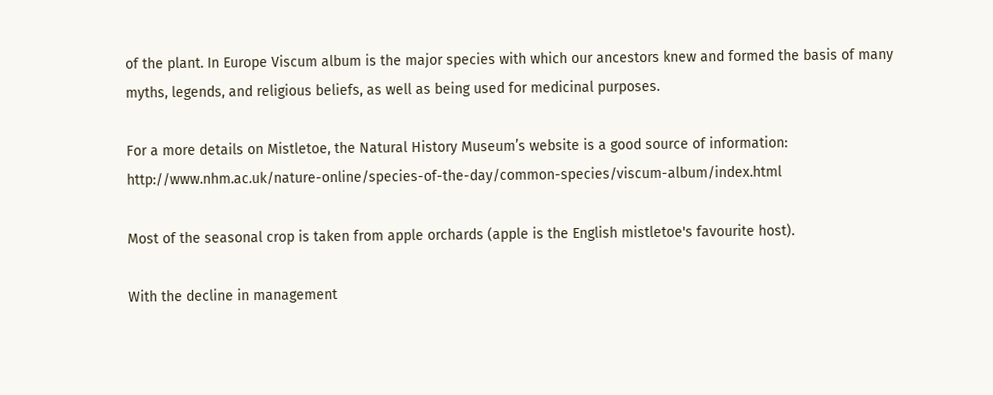of the plant. In Europe Viscum album is the major species with which our ancestors knew and formed the basis of many myths, legends, and religious beliefs, as well as being used for medicinal purposes.

For a more details on Mistletoe, the Natural History Museum’s website is a good source of information: http://www.nhm.ac.uk/nature-online/species-of-the-day/common-species/viscum-album/index.html

Most of the seasonal crop is taken from apple orchards (apple is the English mistletoe's favourite host).

With the decline in management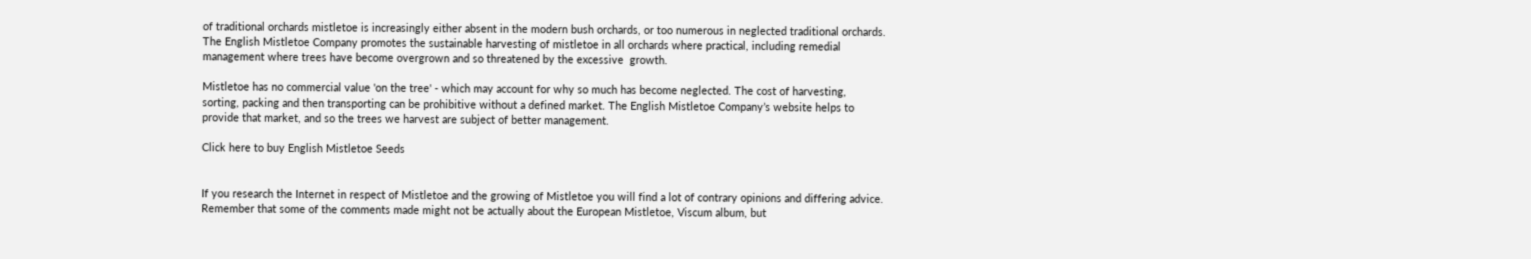of traditional orchards mistletoe is increasingly either absent in the modern bush orchards, or too numerous in neglected traditional orchards. The English Mistletoe Company promotes the sustainable harvesting of mistletoe in all orchards where practical, including remedial management where trees have become overgrown and so threatened by the excessive  growth.

Mistletoe has no commercial value 'on the tree' - which may account for why so much has become neglected. The cost of harvesting, sorting, packing and then transporting can be prohibitive without a defined market. The English Mistletoe Company’s website helps to provide that market, and so the trees we harvest are subject of better management.

Click here to buy English Mistletoe Seeds


If you research the Internet in respect of Mistletoe and the growing of Mistletoe you will find a lot of contrary opinions and differing advice. Remember that some of the comments made might not be actually about the European Mistletoe, Viscum album, but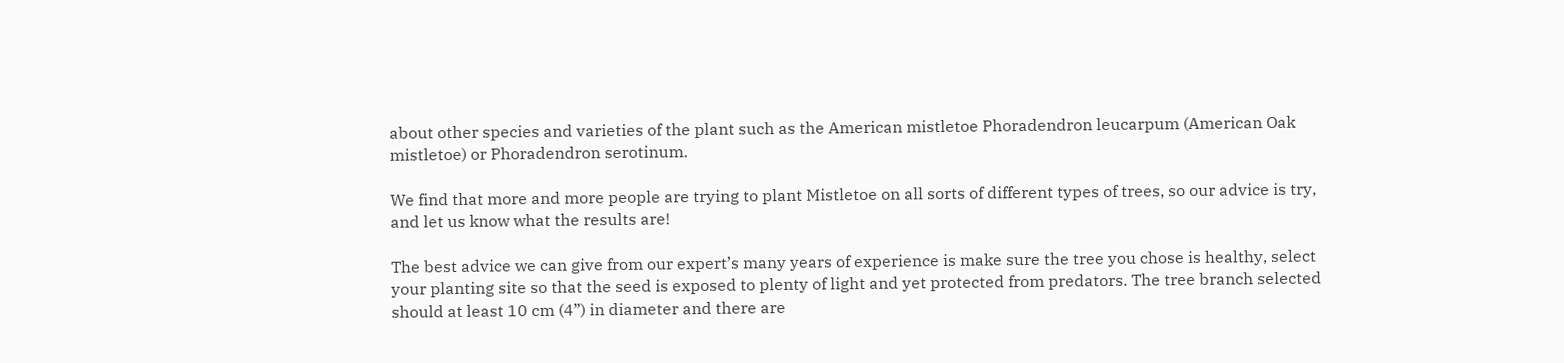about other species and varieties of the plant such as the American mistletoe Phoradendron leucarpum (American Oak mistletoe) or Phoradendron serotinum.

We find that more and more people are trying to plant Mistletoe on all sorts of different types of trees, so our advice is try, and let us know what the results are!

The best advice we can give from our expert’s many years of experience is make sure the tree you chose is healthy, select your planting site so that the seed is exposed to plenty of light and yet protected from predators. The tree branch selected should at least 10 cm (4”) in diameter and there are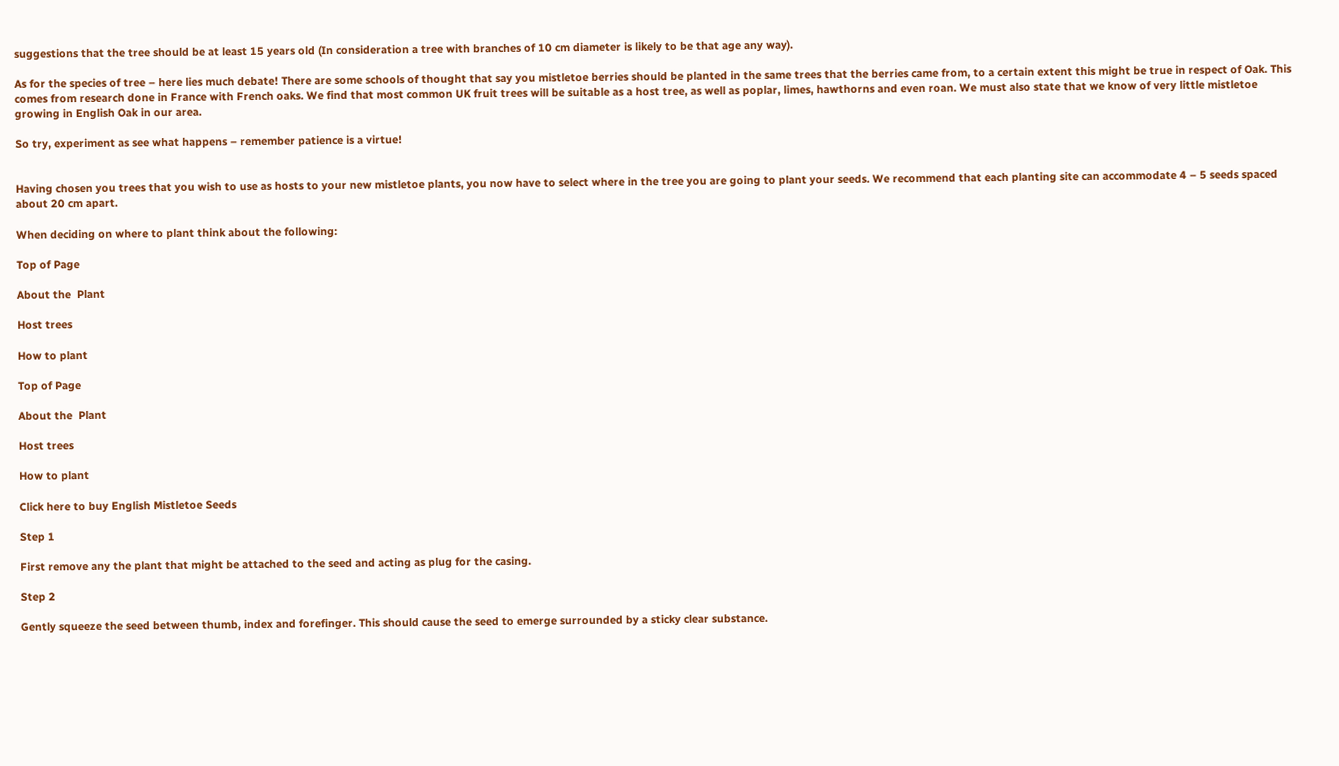suggestions that the tree should be at least 15 years old (In consideration a tree with branches of 10 cm diameter is likely to be that age any way).

As for the species of tree – here lies much debate! There are some schools of thought that say you mistletoe berries should be planted in the same trees that the berries came from, to a certain extent this might be true in respect of Oak. This comes from research done in France with French oaks. We find that most common UK fruit trees will be suitable as a host tree, as well as poplar, limes, hawthorns and even roan. We must also state that we know of very little mistletoe growing in English Oak in our area.

So try, experiment as see what happens – remember patience is a virtue!


Having chosen you trees that you wish to use as hosts to your new mistletoe plants, you now have to select where in the tree you are going to plant your seeds. We recommend that each planting site can accommodate 4 – 5 seeds spaced about 20 cm apart.

When deciding on where to plant think about the following:

Top of Page

About the  Plant

Host trees

How to plant

Top of Page

About the  Plant

Host trees

How to plant

Click here to buy English Mistletoe Seeds

Step 1

First remove any the plant that might be attached to the seed and acting as plug for the casing.

Step 2

Gently squeeze the seed between thumb, index and forefinger. This should cause the seed to emerge surrounded by a sticky clear substance.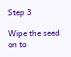Step 3

Wipe the seed on to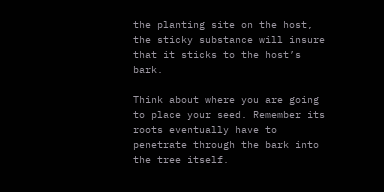the planting site on the host, the sticky substance will insure that it sticks to the host’s bark.

Think about where you are going to place your seed. Remember its roots eventually have to penetrate through the bark into the tree itself.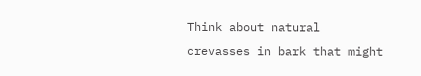Think about natural crevasses in bark that might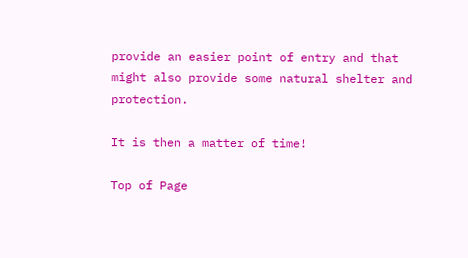provide an easier point of entry and that might also provide some natural shelter and protection.

It is then a matter of time!

Top of Page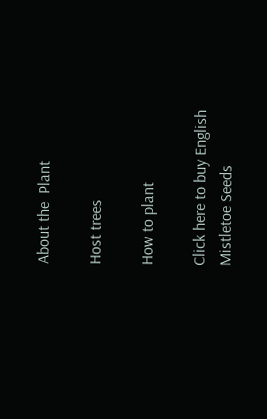About the  Plant

Host trees

How to plant

Click here to buy English Mistletoe Seeds